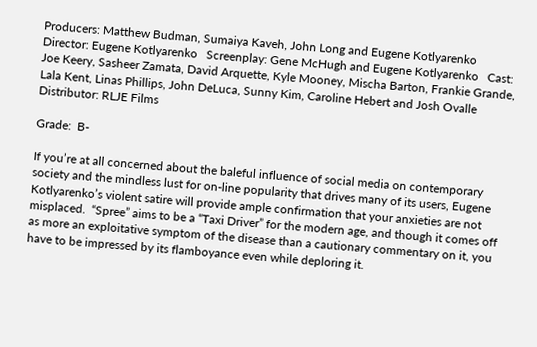Producers: Matthew Budman, Sumaiya Kaveh, John Long and Eugene Kotlyarenko   Director: Eugene Kotlyarenko   Screenplay: Gene McHugh and Eugene Kotlyarenko   Cast: Joe Keery, Sasheer Zamata, David Arquette, Kyle Mooney, Mischa Barton, Frankie Grande, Lala Kent, Linas Phillips, John DeLuca, Sunny Kim, Caroline Hebert and Josh Ovalle   Distributor: RLJE Films

Grade:  B-

If you’re at all concerned about the baleful influence of social media on contemporary society and the mindless lust for on-line popularity that drives many of its users, Eugene Kotlyarenko’s violent satire will provide ample confirmation that your anxieties are not misplaced.  “Spree” aims to be a “Taxi Driver” for the modern age, and though it comes off as more an exploitative symptom of the disease than a cautionary commentary on it, you have to be impressed by its flamboyance even while deploring it.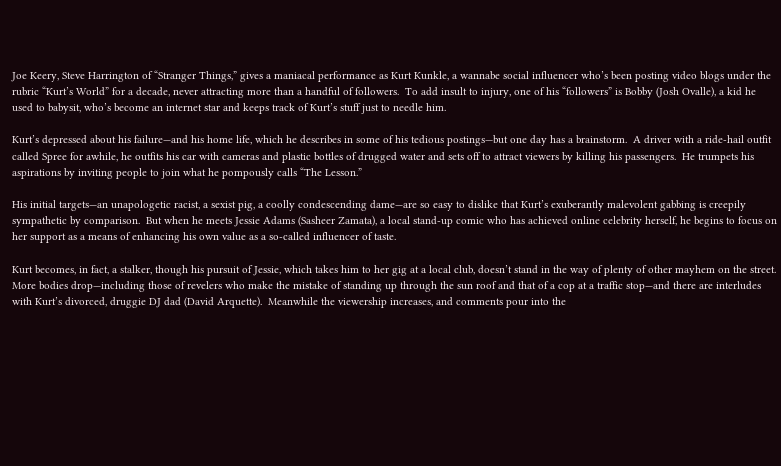Joe Keery, Steve Harrington of “Stranger Things,” gives a maniacal performance as Kurt Kunkle, a wannabe social influencer who’s been posting video blogs under the rubric “Kurt’s World” for a decade, never attracting more than a handful of followers.  To add insult to injury, one of his “followers” is Bobby (Josh Ovalle), a kid he used to babysit, who’s become an internet star and keeps track of Kurt’s stuff just to needle him.

Kurt’s depressed about his failure—and his home life, which he describes in some of his tedious postings—but one day has a brainstorm.  A driver with a ride-hail outfit called Spree for awhile, he outfits his car with cameras and plastic bottles of drugged water and sets off to attract viewers by killing his passengers.  He trumpets his aspirations by inviting people to join what he pompously calls “The Lesson.”

His initial targets—an unapologetic racist, a sexist pig, a coolly condescending dame—are so easy to dislike that Kurt’s exuberantly malevolent gabbing is creepily sympathetic by comparison.  But when he meets Jessie Adams (Sasheer Zamata), a local stand-up comic who has achieved online celebrity herself, he begins to focus on her support as a means of enhancing his own value as a so-called influencer of taste.

Kurt becomes, in fact, a stalker, though his pursuit of Jessie, which takes him to her gig at a local club, doesn’t stand in the way of plenty of other mayhem on the street.  More bodies drop—including those of revelers who make the mistake of standing up through the sun roof and that of a cop at a traffic stop—and there are interludes with Kurt’s divorced, druggie DJ dad (David Arquette).  Meanwhile the viewership increases, and comments pour into the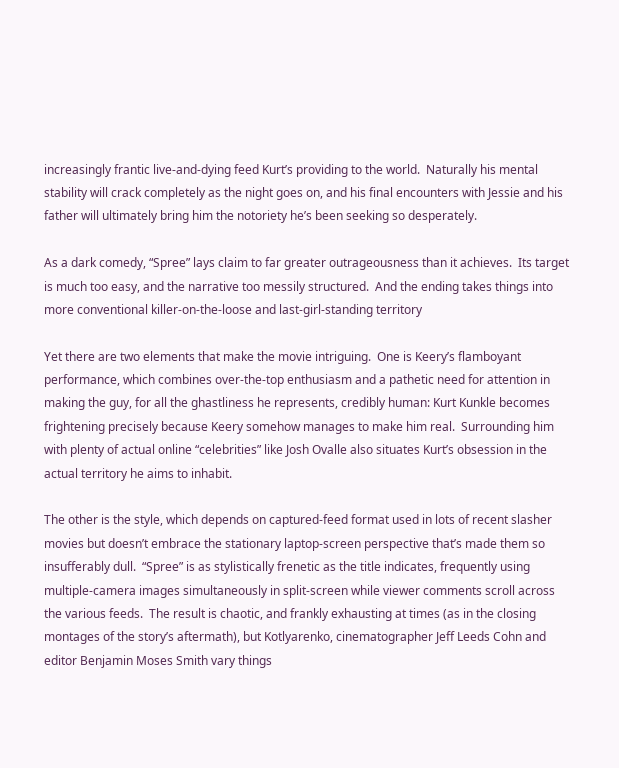increasingly frantic live-and-dying feed Kurt’s providing to the world.  Naturally his mental stability will crack completely as the night goes on, and his final encounters with Jessie and his father will ultimately bring him the notoriety he’s been seeking so desperately.

As a dark comedy, “Spree” lays claim to far greater outrageousness than it achieves.  Its target is much too easy, and the narrative too messily structured.  And the ending takes things into more conventional killer-on-the-loose and last-girl-standing territory

Yet there are two elements that make the movie intriguing.  One is Keery’s flamboyant performance, which combines over-the-top enthusiasm and a pathetic need for attention in making the guy, for all the ghastliness he represents, credibly human: Kurt Kunkle becomes frightening precisely because Keery somehow manages to make him real.  Surrounding him with plenty of actual online “celebrities” like Josh Ovalle also situates Kurt’s obsession in the actual territory he aims to inhabit.

The other is the style, which depends on captured-feed format used in lots of recent slasher movies but doesn’t embrace the stationary laptop-screen perspective that’s made them so insufferably dull.  “Spree” is as stylistically frenetic as the title indicates, frequently using multiple-camera images simultaneously in split-screen while viewer comments scroll across the various feeds.  The result is chaotic, and frankly exhausting at times (as in the closing montages of the story’s aftermath), but Kotlyarenko, cinematographer Jeff Leeds Cohn and editor Benjamin Moses Smith vary things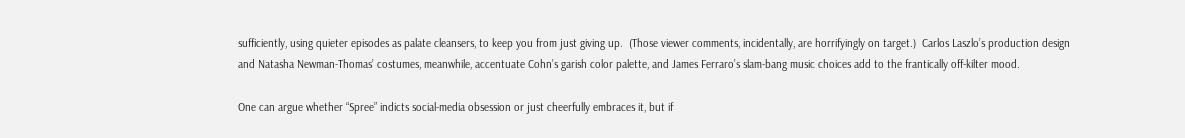sufficiently, using quieter episodes as palate cleansers, to keep you from just giving up.  (Those viewer comments, incidentally, are horrifyingly on target.)  Carlos Laszlo’s production design and Natasha Newman-Thomas’ costumes, meanwhile, accentuate Cohn’s garish color palette, and James Ferraro’s slam-bang music choices add to the frantically off-kilter mood.

One can argue whether “Spree” indicts social-media obsession or just cheerfully embraces it, but if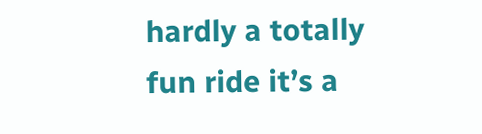hardly a totally fun ride it’s a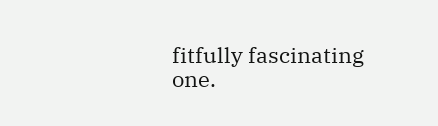fitfully fascinating one.